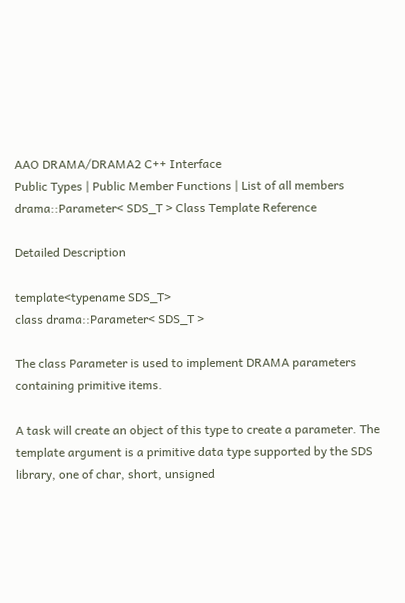AAO DRAMA/DRAMA2 C++ Interface
Public Types | Public Member Functions | List of all members
drama::Parameter< SDS_T > Class Template Reference

Detailed Description

template<typename SDS_T>
class drama::Parameter< SDS_T >

The class Parameter is used to implement DRAMA parameters containing primitive items.

A task will create an object of this type to create a parameter. The template argument is a primitive data type supported by the SDS library, one of char, short, unsigned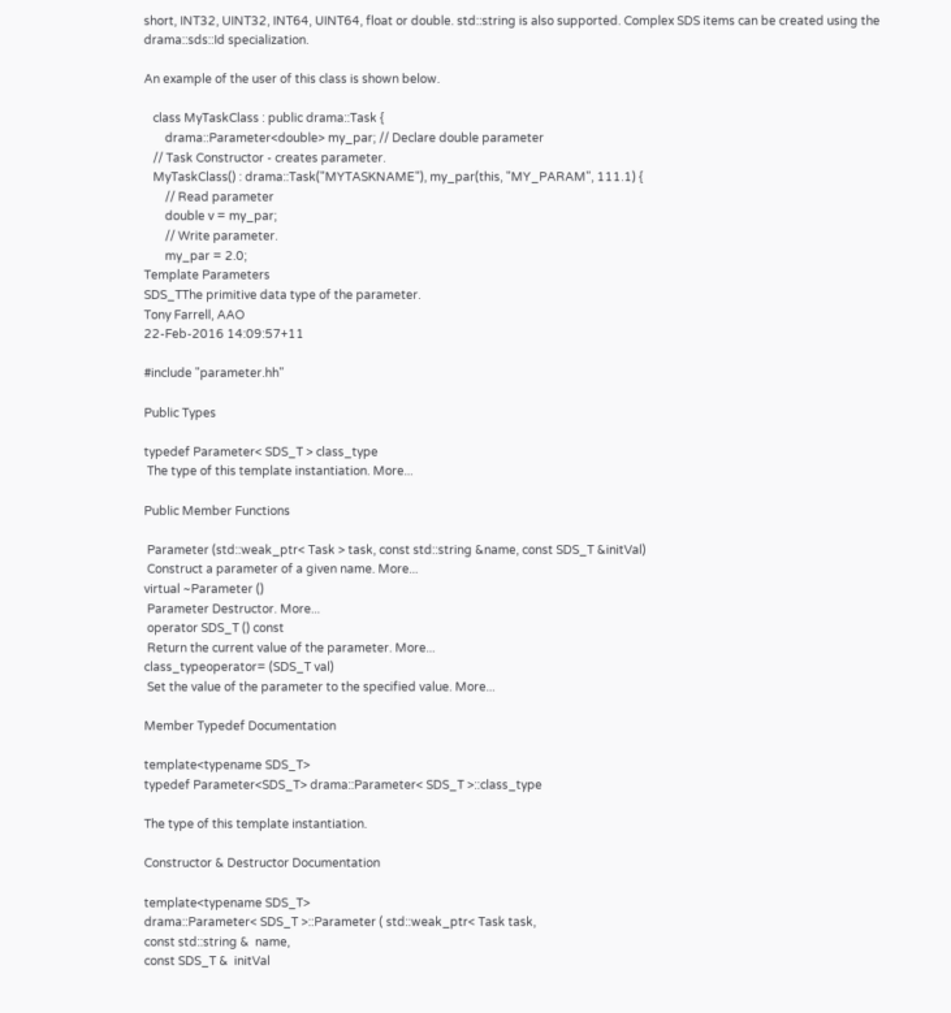short, INT32, UINT32, INT64, UINT64, float or double. std::string is also supported. Complex SDS items can be created using the drama::sds::Id specialization.

An example of the user of this class is shown below.

   class MyTaskClass : public drama::Task {
       drama::Parameter<double> my_par; // Declare double parameter
   // Task Constructor - creates parameter.
   MyTaskClass() : drama::Task("MYTASKNAME"), my_par(this, "MY_PARAM", 111.1) {
       // Read parameter
       double v = my_par;
       // Write parameter.
       my_par = 2.0;
Template Parameters
SDS_TThe primitive data type of the parameter.
Tony Farrell, AAO
22-Feb-2016 14:09:57+11

#include "parameter.hh"

Public Types

typedef Parameter< SDS_T > class_type
 The type of this template instantiation. More...

Public Member Functions

 Parameter (std::weak_ptr< Task > task, const std::string &name, const SDS_T &initVal)
 Construct a parameter of a given name. More...
virtual ~Parameter ()
 Parameter Destructor. More...
 operator SDS_T () const
 Return the current value of the parameter. More...
class_typeoperator= (SDS_T val)
 Set the value of the parameter to the specified value. More...

Member Typedef Documentation

template<typename SDS_T>
typedef Parameter<SDS_T> drama::Parameter< SDS_T >::class_type

The type of this template instantiation.

Constructor & Destructor Documentation

template<typename SDS_T>
drama::Parameter< SDS_T >::Parameter ( std::weak_ptr< Task task,
const std::string &  name,
const SDS_T &  initVal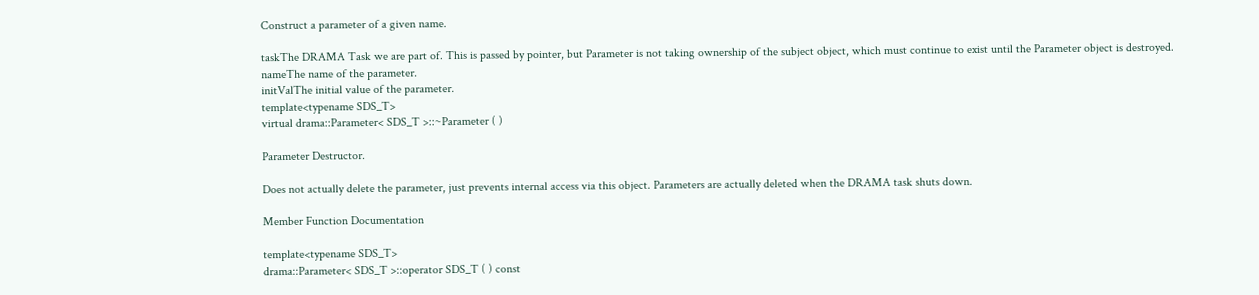Construct a parameter of a given name.

taskThe DRAMA Task we are part of. This is passed by pointer, but Parameter is not taking ownership of the subject object, which must continue to exist until the Parameter object is destroyed.
nameThe name of the parameter.
initValThe initial value of the parameter.
template<typename SDS_T>
virtual drama::Parameter< SDS_T >::~Parameter ( )

Parameter Destructor.

Does not actually delete the parameter, just prevents internal access via this object. Parameters are actually deleted when the DRAMA task shuts down.

Member Function Documentation

template<typename SDS_T>
drama::Parameter< SDS_T >::operator SDS_T ( ) const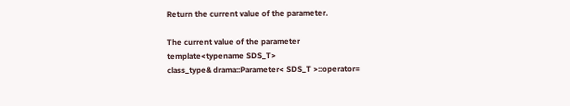Return the current value of the parameter.

The current value of the parameter
template<typename SDS_T>
class_type& drama::Parameter< SDS_T >::operator=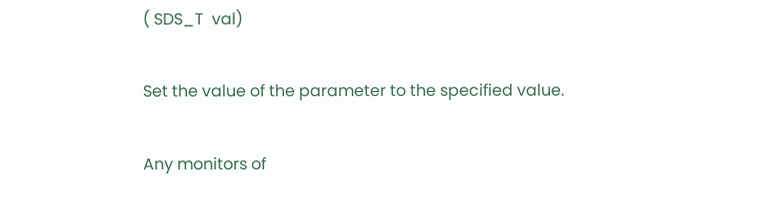( SDS_T  val)

Set the value of the parameter to the specified value.

Any monitors of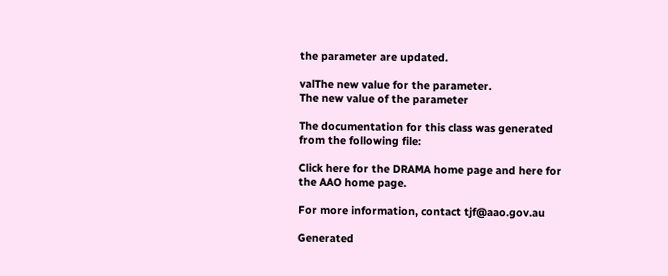the parameter are updated.

valThe new value for the parameter.
The new value of the parameter

The documentation for this class was generated from the following file:

Click here for the DRAMA home page and here for the AAO home page.

For more information, contact tjf@aao.gov.au

Generated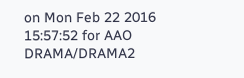on Mon Feb 22 2016 15:57:52 for AAO DRAMA/DRAMA2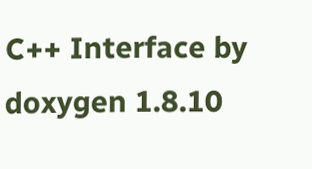C++ Interface by doxygen 1.8.10